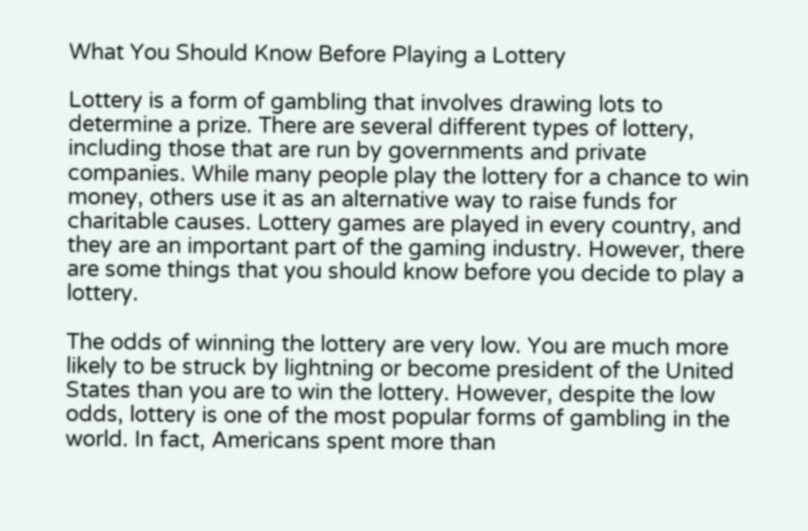What You Should Know Before Playing a Lottery

Lottery is a form of gambling that involves drawing lots to determine a prize. There are several different types of lottery, including those that are run by governments and private companies. While many people play the lottery for a chance to win money, others use it as an alternative way to raise funds for charitable causes. Lottery games are played in every country, and they are an important part of the gaming industry. However, there are some things that you should know before you decide to play a lottery.

The odds of winning the lottery are very low. You are much more likely to be struck by lightning or become president of the United States than you are to win the lottery. However, despite the low odds, lottery is one of the most popular forms of gambling in the world. In fact, Americans spent more than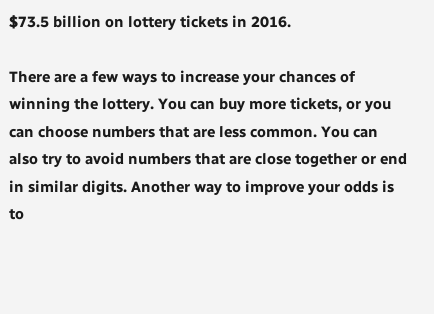$73.5 billion on lottery tickets in 2016.

There are a few ways to increase your chances of winning the lottery. You can buy more tickets, or you can choose numbers that are less common. You can also try to avoid numbers that are close together or end in similar digits. Another way to improve your odds is to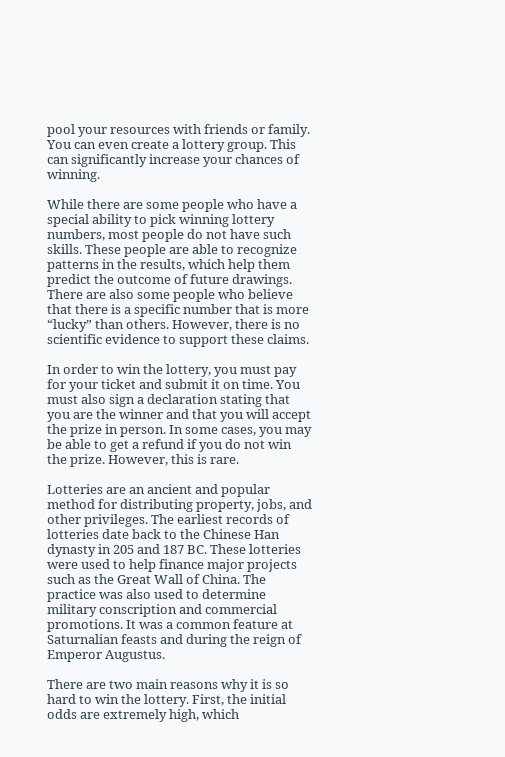pool your resources with friends or family. You can even create a lottery group. This can significantly increase your chances of winning.

While there are some people who have a special ability to pick winning lottery numbers, most people do not have such skills. These people are able to recognize patterns in the results, which help them predict the outcome of future drawings. There are also some people who believe that there is a specific number that is more “lucky” than others. However, there is no scientific evidence to support these claims.

In order to win the lottery, you must pay for your ticket and submit it on time. You must also sign a declaration stating that you are the winner and that you will accept the prize in person. In some cases, you may be able to get a refund if you do not win the prize. However, this is rare.

Lotteries are an ancient and popular method for distributing property, jobs, and other privileges. The earliest records of lotteries date back to the Chinese Han dynasty in 205 and 187 BC. These lotteries were used to help finance major projects such as the Great Wall of China. The practice was also used to determine military conscription and commercial promotions. It was a common feature at Saturnalian feasts and during the reign of Emperor Augustus.

There are two main reasons why it is so hard to win the lottery. First, the initial odds are extremely high, which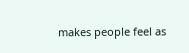makes people feel as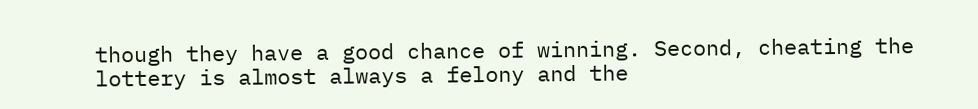though they have a good chance of winning. Second, cheating the lottery is almost always a felony and the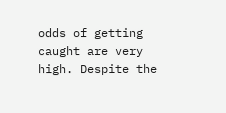odds of getting caught are very high. Despite the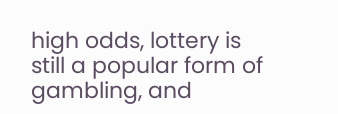high odds, lottery is still a popular form of gambling, and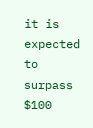it is expected to surpass $100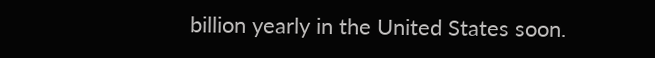billion yearly in the United States soon.